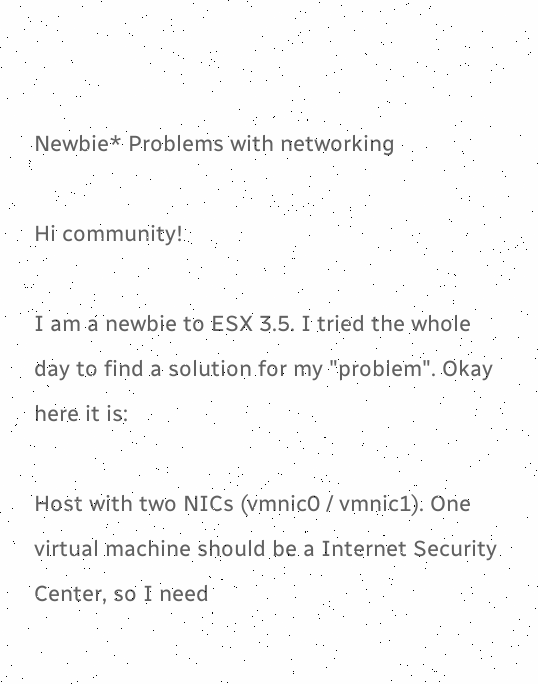Newbie* Problems with networking

Hi community!

I am a newbie to ESX 3.5. I tried the whole day to find a solution for my "problem". Okay here it is:

Host with two NICs (vmnic0 / vmnic1). One virtual machine should be a Internet Security Center, so I need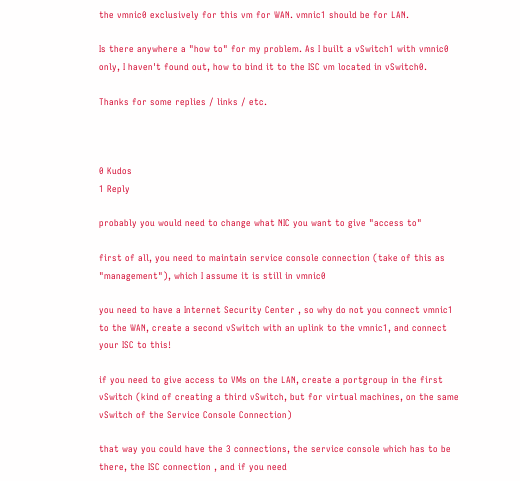the vmnic0 exclusively for this vm for WAN. vmnic1 should be for LAN.

Is there anywhere a "how to" for my problem. As I built a vSwitch1 with vmnic0 only, I haven't found out, how to bind it to the ISC vm located in vSwitch0.

Thanks for some replies / links / etc.



0 Kudos
1 Reply

probably you would need to change what NIC you want to give "access to"

first of all, you need to maintain service console connection (take of this as "management"), which I assume it is still in vmnic0

you need to have a Internet Security Center , so why do not you connect vmnic1 to the WAN, create a second vSwitch with an uplink to the vmnic1, and connect your ISC to this!

if you need to give access to VMs on the LAN, create a portgroup in the first vSwitch (kind of creating a third vSwitch, but for virtual machines, on the same vSwitch of the Service Console Connection)

that way you could have the 3 connections, the service console which has to be there, the ISC connection , and if you need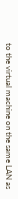to the virtual machine on the same LAN as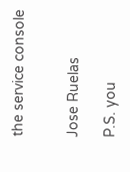the service console


Jose Ruelas

P.S. you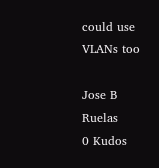could use VLANs too

Jose B Ruelas
0 Kudos